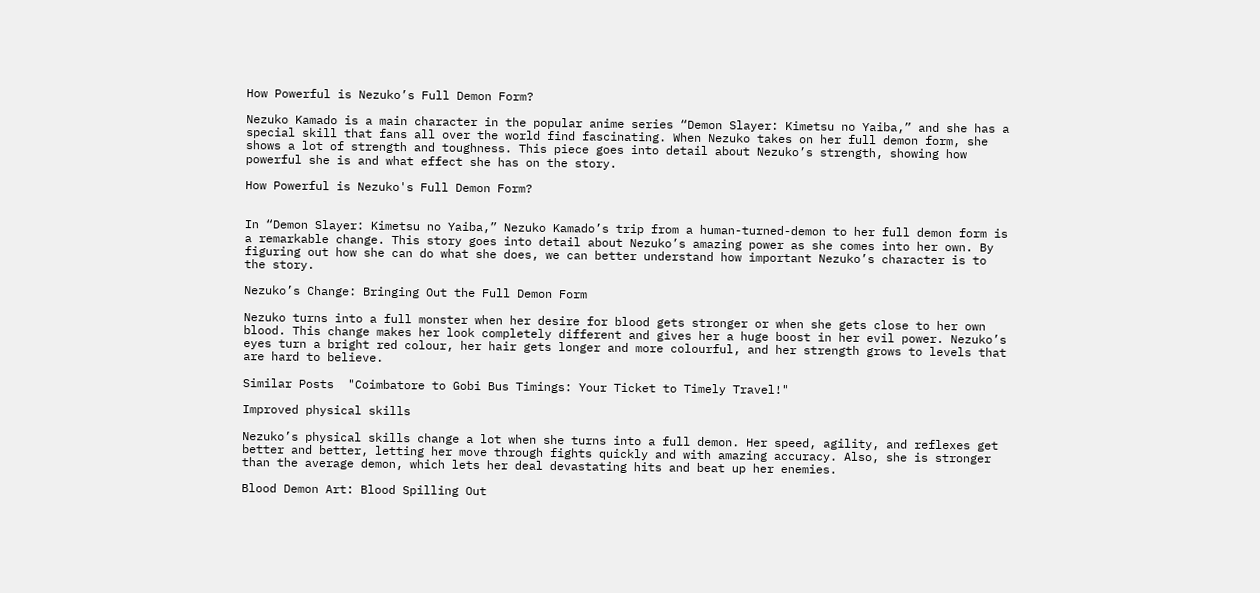How Powerful is Nezuko’s Full Demon Form?

Nezuko Kamado is a main character in the popular anime series “Demon Slayer: Kimetsu no Yaiba,” and she has a special skill that fans all over the world find fascinating. When Nezuko takes on her full demon form, she shows a lot of strength and toughness. This piece goes into detail about Nezuko’s strength, showing how powerful she is and what effect she has on the story.

How Powerful is Nezuko's Full Demon Form?


In “Demon Slayer: Kimetsu no Yaiba,” Nezuko Kamado’s trip from a human-turned-demon to her full demon form is a remarkable change. This story goes into detail about Nezuko’s amazing power as she comes into her own. By figuring out how she can do what she does, we can better understand how important Nezuko’s character is to the story.

Nezuko’s Change: Bringing Out the Full Demon Form

Nezuko turns into a full monster when her desire for blood gets stronger or when she gets close to her own blood. This change makes her look completely different and gives her a huge boost in her evil power. Nezuko’s eyes turn a bright red colour, her hair gets longer and more colourful, and her strength grows to levels that are hard to believe.

Similar Posts  "Coimbatore to Gobi Bus Timings: Your Ticket to Timely Travel!"

Improved physical skills

Nezuko’s physical skills change a lot when she turns into a full demon. Her speed, agility, and reflexes get better and better, letting her move through fights quickly and with amazing accuracy. Also, she is stronger than the average demon, which lets her deal devastating hits and beat up her enemies.

Blood Demon Art: Blood Spilling Out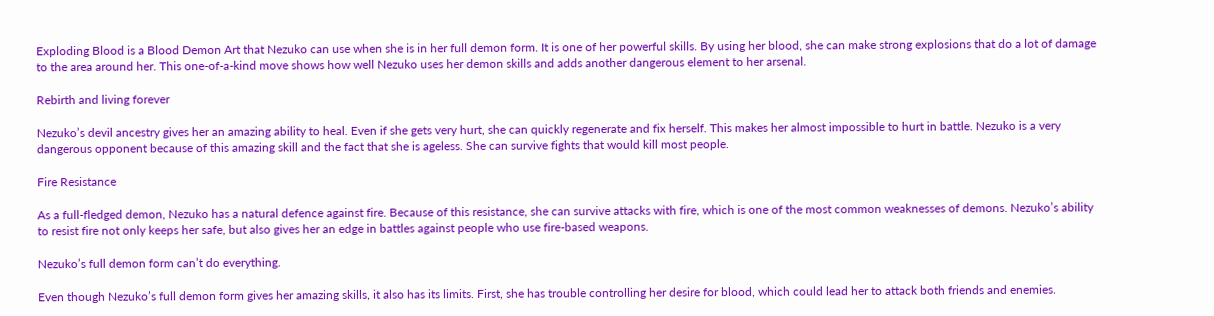Exploding Blood is a Blood Demon Art that Nezuko can use when she is in her full demon form. It is one of her powerful skills. By using her blood, she can make strong explosions that do a lot of damage to the area around her. This one-of-a-kind move shows how well Nezuko uses her demon skills and adds another dangerous element to her arsenal.

Rebirth and living forever

Nezuko’s devil ancestry gives her an amazing ability to heal. Even if she gets very hurt, she can quickly regenerate and fix herself. This makes her almost impossible to hurt in battle. Nezuko is a very dangerous opponent because of this amazing skill and the fact that she is ageless. She can survive fights that would kill most people.

Fire Resistance

As a full-fledged demon, Nezuko has a natural defence against fire. Because of this resistance, she can survive attacks with fire, which is one of the most common weaknesses of demons. Nezuko’s ability to resist fire not only keeps her safe, but also gives her an edge in battles against people who use fire-based weapons.

Nezuko’s full demon form can’t do everything.

Even though Nezuko’s full demon form gives her amazing skills, it also has its limits. First, she has trouble controlling her desire for blood, which could lead her to attack both friends and enemies.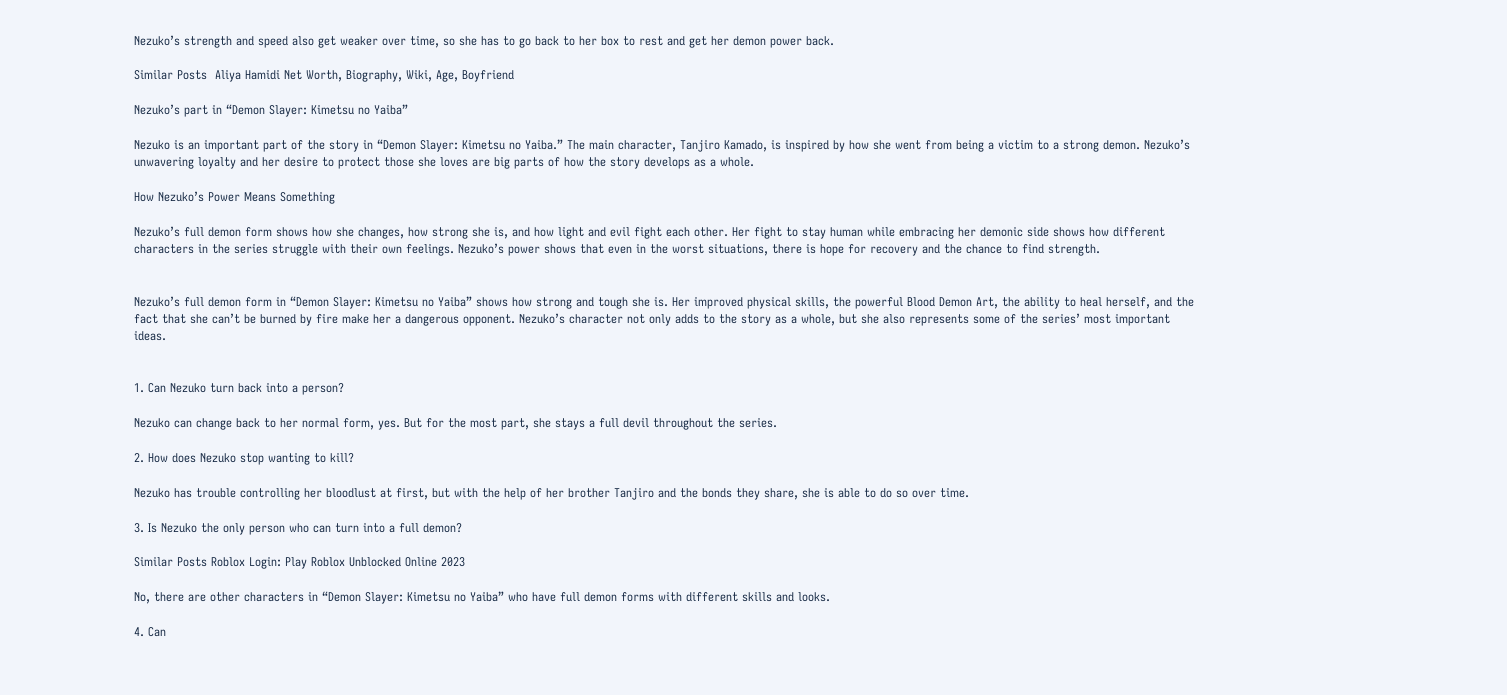Nezuko’s strength and speed also get weaker over time, so she has to go back to her box to rest and get her demon power back.

Similar Posts  Aliya Hamidi Net Worth, Biography, Wiki, Age, Boyfriend

Nezuko’s part in “Demon Slayer: Kimetsu no Yaiba”

Nezuko is an important part of the story in “Demon Slayer: Kimetsu no Yaiba.” The main character, Tanjiro Kamado, is inspired by how she went from being a victim to a strong demon. Nezuko’s unwavering loyalty and her desire to protect those she loves are big parts of how the story develops as a whole.

How Nezuko’s Power Means Something

Nezuko’s full demon form shows how she changes, how strong she is, and how light and evil fight each other. Her fight to stay human while embracing her demonic side shows how different characters in the series struggle with their own feelings. Nezuko’s power shows that even in the worst situations, there is hope for recovery and the chance to find strength.


Nezuko’s full demon form in “Demon Slayer: Kimetsu no Yaiba” shows how strong and tough she is. Her improved physical skills, the powerful Blood Demon Art, the ability to heal herself, and the fact that she can’t be burned by fire make her a dangerous opponent. Nezuko’s character not only adds to the story as a whole, but she also represents some of the series’ most important ideas.


1. Can Nezuko turn back into a person?

Nezuko can change back to her normal form, yes. But for the most part, she stays a full devil throughout the series.

2. How does Nezuko stop wanting to kill?

Nezuko has trouble controlling her bloodlust at first, but with the help of her brother Tanjiro and the bonds they share, she is able to do so over time.

3. Is Nezuko the only person who can turn into a full demon?

Similar Posts Roblox Login: Play Roblox Unblocked Online 2023

No, there are other characters in “Demon Slayer: Kimetsu no Yaiba” who have full demon forms with different skills and looks.

4. Can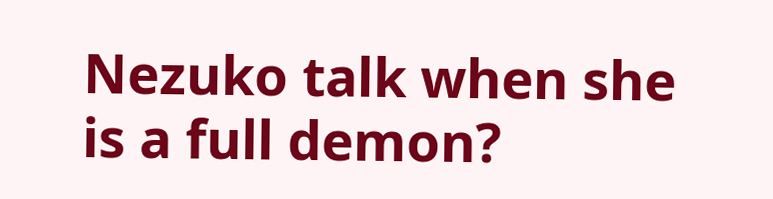Nezuko talk when she is a full demon?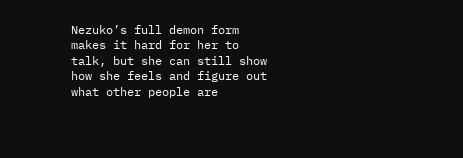Nezuko’s full demon form makes it hard for her to talk, but she can still show how she feels and figure out what other people are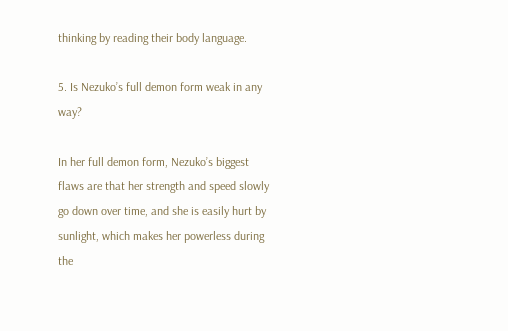thinking by reading their body language.

5. Is Nezuko’s full demon form weak in any way?

In her full demon form, Nezuko’s biggest flaws are that her strength and speed slowly go down over time, and she is easily hurt by sunlight, which makes her powerless during the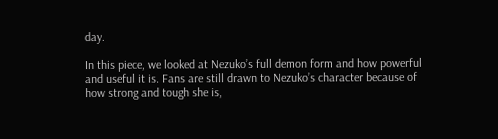day.

In this piece, we looked at Nezuko’s full demon form and how powerful and useful it is. Fans are still drawn to Nezuko’s character because of how strong and tough she is,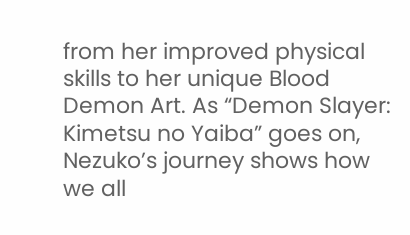from her improved physical skills to her unique Blood Demon Art. As “Demon Slayer: Kimetsu no Yaiba” goes on, Nezuko’s journey shows how we all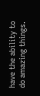have the ability to do amazing things.